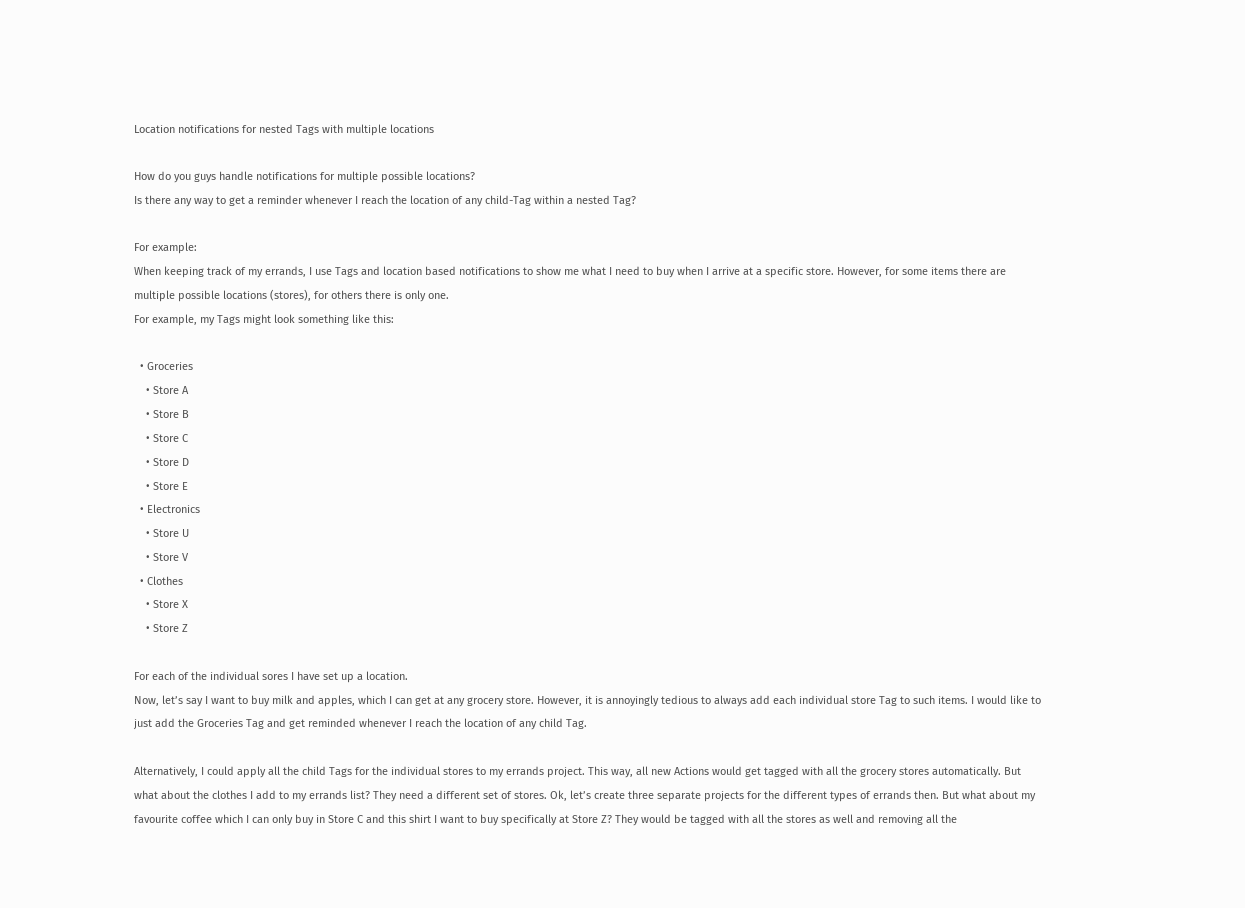Location notifications for nested Tags with multiple locations

How do you guys handle notifications for multiple possible locations?
Is there any way to get a reminder whenever I reach the location of any child-Tag within a nested Tag?

For example:
When keeping track of my errands, I use Tags and location based notifications to show me what I need to buy when I arrive at a specific store. However, for some items there are multiple possible locations (stores), for others there is only one.
For example, my Tags might look something like this:

  • Groceries
    • Store A
    • Store B
    • Store C
    • Store D
    • Store E
  • Electronics
    • Store U
    • Store V
  • Clothes
    • Store X
    • Store Z

For each of the individual sores I have set up a location.
Now, let’s say I want to buy milk and apples, which I can get at any grocery store. However, it is annoyingly tedious to always add each individual store Tag to such items. I would like to just add the Groceries Tag and get reminded whenever I reach the location of any child Tag.

Alternatively, I could apply all the child Tags for the individual stores to my errands project. This way, all new Actions would get tagged with all the grocery stores automatically. But what about the clothes I add to my errands list? They need a different set of stores. Ok, let’s create three separate projects for the different types of errands then. But what about my favourite coffee which I can only buy in Store C and this shirt I want to buy specifically at Store Z? They would be tagged with all the stores as well and removing all the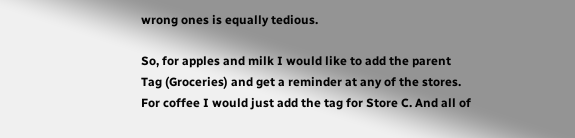wrong ones is equally tedious.

So, for apples and milk I would like to add the parent Tag (Groceries) and get a reminder at any of the stores. For coffee I would just add the tag for Store C. And all of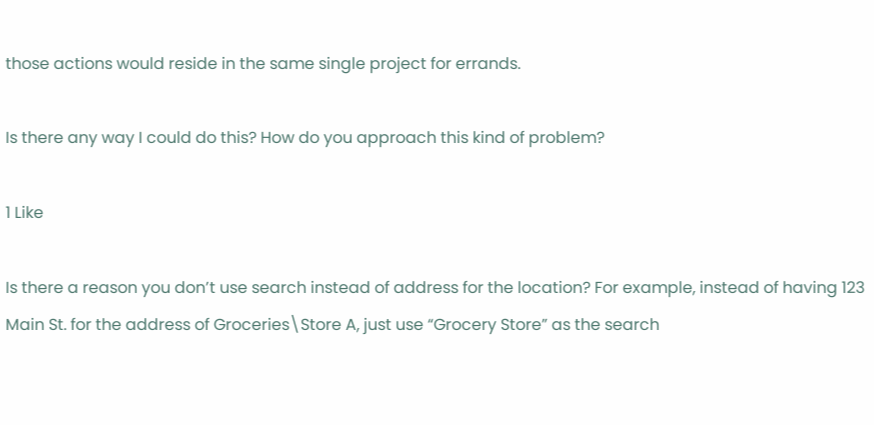those actions would reside in the same single project for errands.

Is there any way I could do this? How do you approach this kind of problem?

1 Like

Is there a reason you don’t use search instead of address for the location? For example, instead of having 123 Main St. for the address of Groceries\Store A, just use “Grocery Store” as the search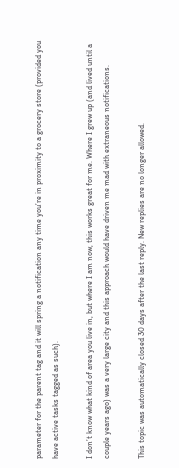parameter for the parent tag and it will spring a notification any time you’re in proximity to a grocery store (provided you have active tasks tagged as such).

I don’t know what kind of area you live in, but where I am now, this works great for me. Where I grew up (and lived until a couple years ago) was a very large city and this approach would have driven me mad with extraneous notifications.

This topic was automatically closed 30 days after the last reply. New replies are no longer allowed.